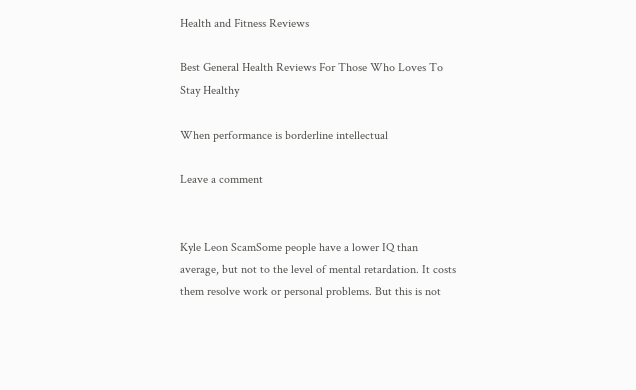Health and Fitness Reviews

Best General Health Reviews For Those Who Loves To Stay Healthy

When performance is borderline intellectual

Leave a comment


Kyle Leon ScamSome people have a lower IQ than average, but not to the level of mental retardation. It costs them resolve work or personal problems. But this is not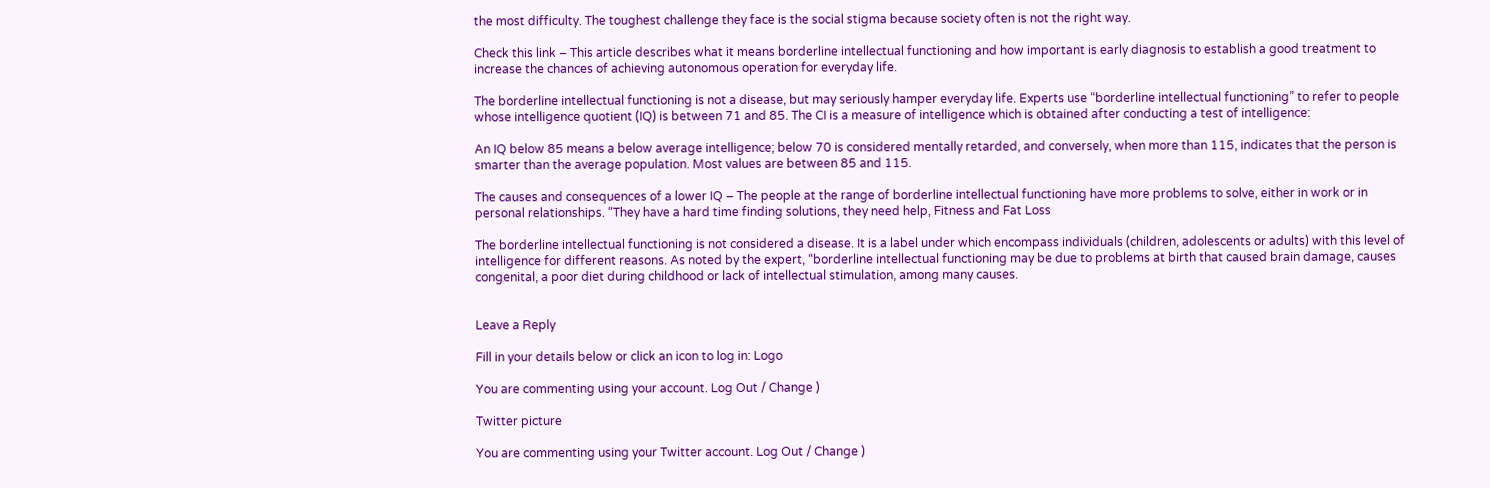the most difficulty. The toughest challenge they face is the social stigma because society often is not the right way.

Check this link – This article describes what it means borderline intellectual functioning and how important is early diagnosis to establish a good treatment to increase the chances of achieving autonomous operation for everyday life.

The borderline intellectual functioning is not a disease, but may seriously hamper everyday life. Experts use “borderline intellectual functioning” to refer to people whose intelligence quotient (IQ) is between 71 and 85. The CI is a measure of intelligence which is obtained after conducting a test of intelligence:

An IQ below 85 means a below average intelligence; below 70 is considered mentally retarded, and conversely, when more than 115, indicates that the person is smarter than the average population. Most values are between 85 and 115.

The causes and consequences of a lower IQ – The people at the range of borderline intellectual functioning have more problems to solve, either in work or in personal relationships. “They have a hard time finding solutions, they need help, Fitness and Fat Loss

The borderline intellectual functioning is not considered a disease. It is a label under which encompass individuals (children, adolescents or adults) with this level of intelligence for different reasons. As noted by the expert, “borderline intellectual functioning may be due to problems at birth that caused brain damage, causes congenital, a poor diet during childhood or lack of intellectual stimulation, among many causes.


Leave a Reply

Fill in your details below or click an icon to log in: Logo

You are commenting using your account. Log Out / Change )

Twitter picture

You are commenting using your Twitter account. Log Out / Change )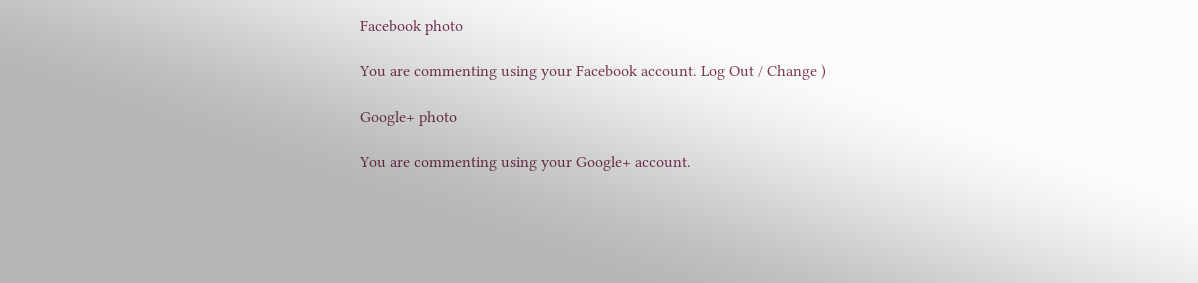Facebook photo

You are commenting using your Facebook account. Log Out / Change )

Google+ photo

You are commenting using your Google+ account.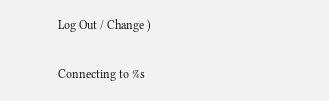Log Out / Change )

Connecting to %s